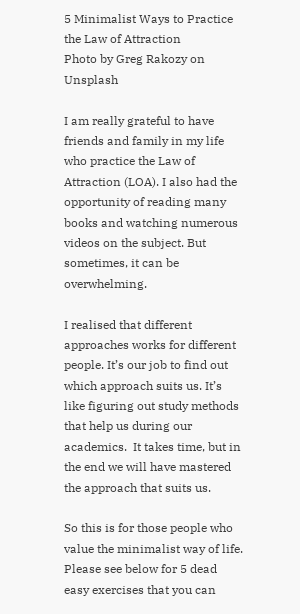5 Minimalist Ways to Practice the Law of Attraction
Photo by Greg Rakozy on Unsplash

I am really grateful to have friends and family in my life who practice the Law of Attraction (LOA). I also had the opportunity of reading many books and watching numerous videos on the subject. But sometimes, it can be overwhelming.

I realised that different approaches works for different people. It’s our job to find out which approach suits us. It’s like figuring out study methods that help us during our academics.  It takes time, but in the end we will have mastered the approach that suits us.

So this is for those people who value the minimalist way of life. Please see below for 5 dead easy exercises that you can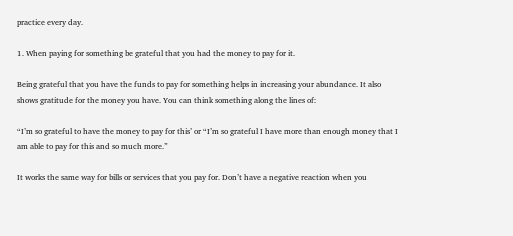practice every day.

1. When paying for something be grateful that you had the money to pay for it.

Being grateful that you have the funds to pay for something helps in increasing your abundance. It also shows gratitude for the money you have. You can think something along the lines of:

“I’m so grateful to have the money to pay for this’ or “I’m so grateful I have more than enough money that I am able to pay for this and so much more.”

It works the same way for bills or services that you pay for. Don’t have a negative reaction when you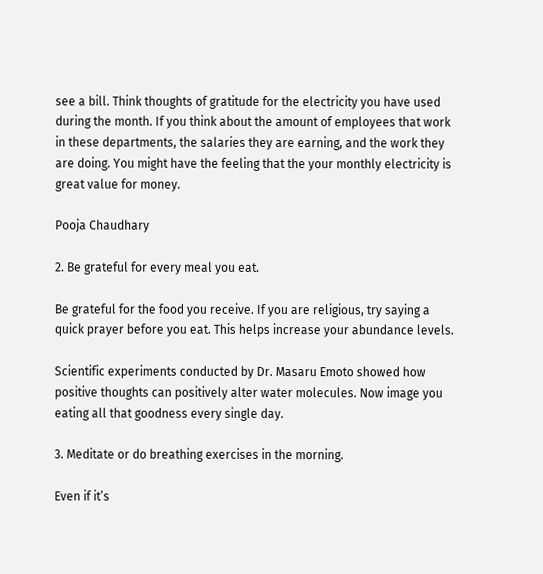see a bill. Think thoughts of gratitude for the electricity you have used during the month. If you think about the amount of employees that work in these departments, the salaries they are earning, and the work they are doing. You might have the feeling that the your monthly electricity is great value for money.

Pooja Chaudhary

2. Be grateful for every meal you eat.

Be grateful for the food you receive. If you are religious, try saying a quick prayer before you eat. This helps increase your abundance levels.

Scientific experiments conducted by Dr. Masaru Emoto showed how positive thoughts can positively alter water molecules. Now image you eating all that goodness every single day.

3. Meditate or do breathing exercises in the morning.

Even if it’s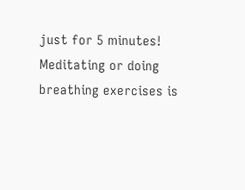just for 5 minutes! Meditating or doing breathing exercises is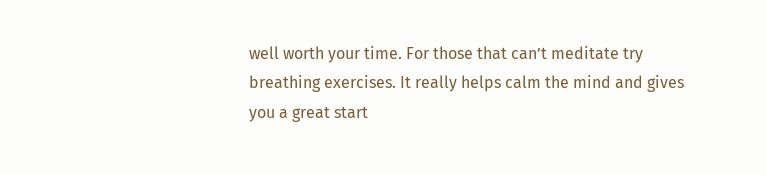well worth your time. For those that can’t meditate try breathing exercises. It really helps calm the mind and gives you a great start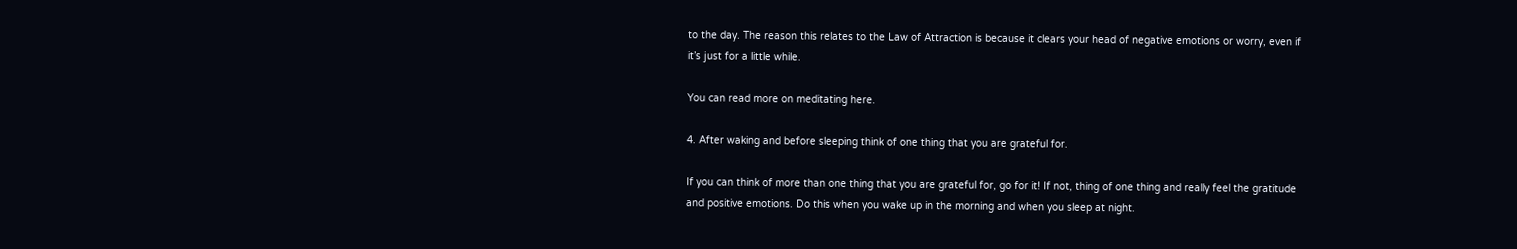to the day. The reason this relates to the Law of Attraction is because it clears your head of negative emotions or worry, even if it’s just for a little while.

You can read more on meditating here.

4. After waking and before sleeping think of one thing that you are grateful for.

If you can think of more than one thing that you are grateful for, go for it! If not, thing of one thing and really feel the gratitude and positive emotions. Do this when you wake up in the morning and when you sleep at night.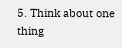5. Think about one thing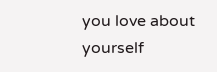you love about yourself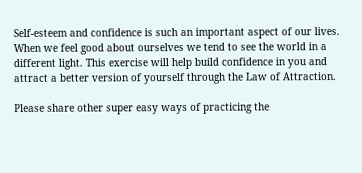Self-esteem and confidence is such an important aspect of our lives. When we feel good about ourselves we tend to see the world in a different light. This exercise will help build confidence in you and attract a better version of yourself through the Law of Attraction.

Please share other super easy ways of practicing the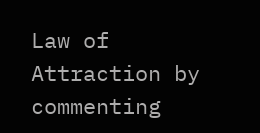Law of Attraction by commenting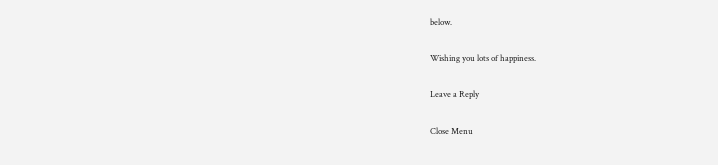below.

Wishing you lots of happiness.

Leave a Reply

Close Menu